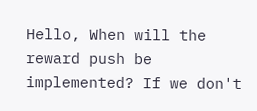Hello, When will the reward push be implemented? If we don't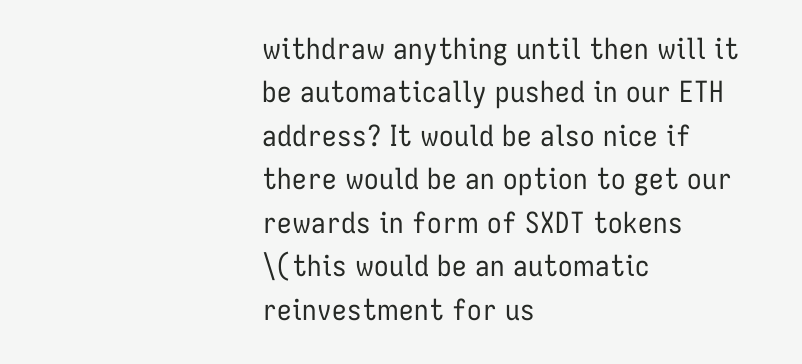withdraw anything until then will it be automatically pushed in our ETH address? It would be also nice if there would be an option to get our rewards in form of SXDT tokens \(this would be an automatic reinvestment for us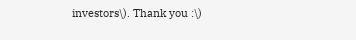investors\). Thank you :\)